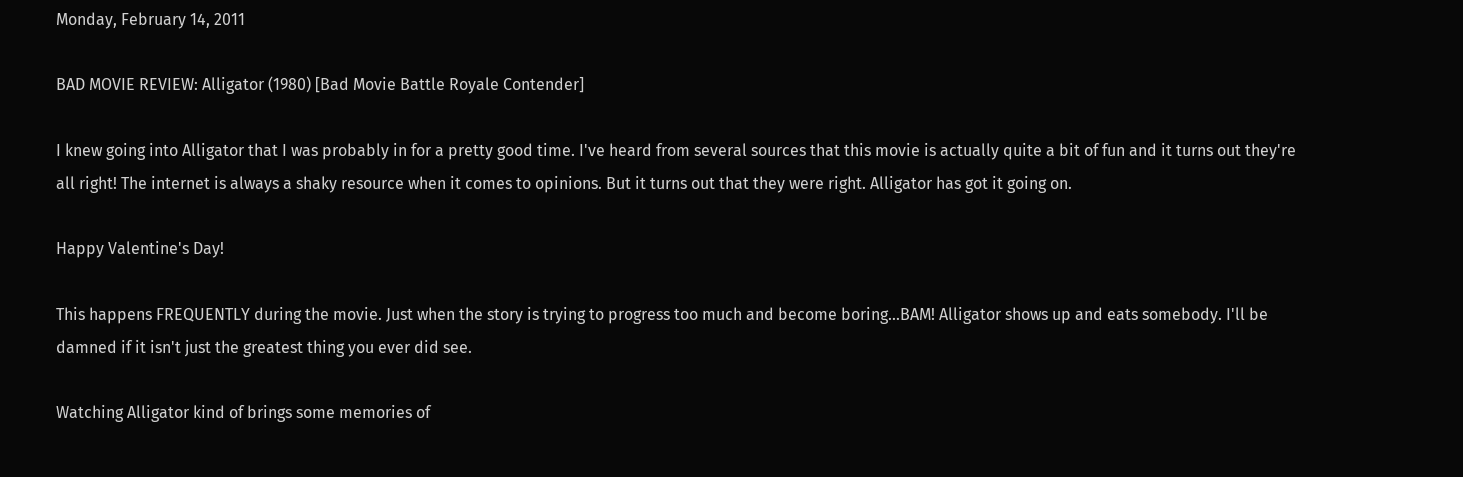Monday, February 14, 2011

BAD MOVIE REVIEW: Alligator (1980) [Bad Movie Battle Royale Contender]

I knew going into Alligator that I was probably in for a pretty good time. I've heard from several sources that this movie is actually quite a bit of fun and it turns out they're all right! The internet is always a shaky resource when it comes to opinions. But it turns out that they were right. Alligator has got it going on.

Happy Valentine's Day!

This happens FREQUENTLY during the movie. Just when the story is trying to progress too much and become boring...BAM! Alligator shows up and eats somebody. I'll be damned if it isn't just the greatest thing you ever did see.

Watching Alligator kind of brings some memories of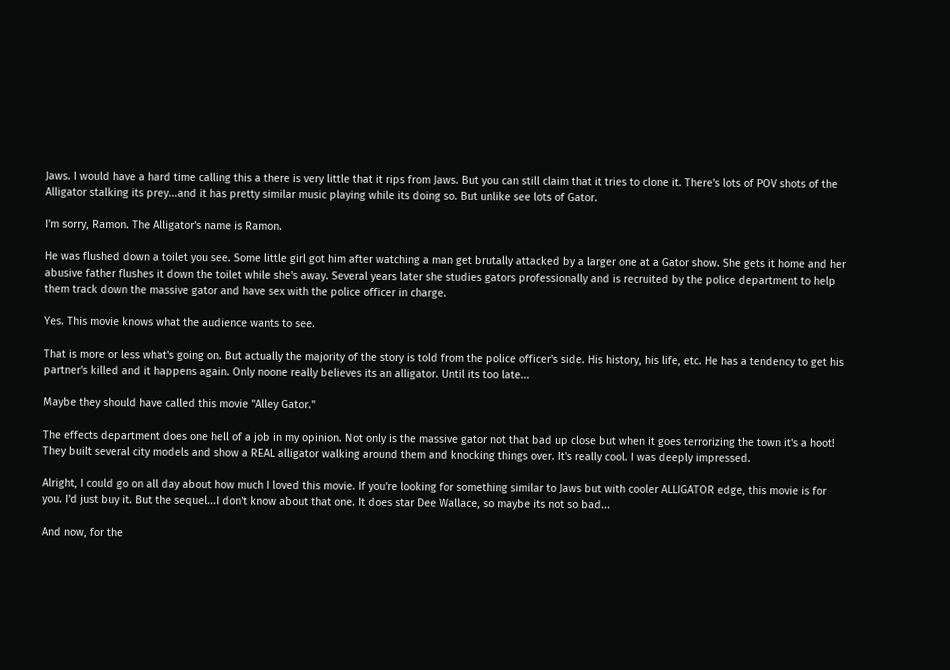Jaws. I would have a hard time calling this a there is very little that it rips from Jaws. But you can still claim that it tries to clone it. There's lots of POV shots of the Alligator stalking its prey...and it has pretty similar music playing while its doing so. But unlike see lots of Gator.

I'm sorry, Ramon. The Alligator's name is Ramon.

He was flushed down a toilet you see. Some little girl got him after watching a man get brutally attacked by a larger one at a Gator show. She gets it home and her abusive father flushes it down the toilet while she's away. Several years later she studies gators professionally and is recruited by the police department to help them track down the massive gator and have sex with the police officer in charge.

Yes. This movie knows what the audience wants to see.

That is more or less what's going on. But actually the majority of the story is told from the police officer's side. His history, his life, etc. He has a tendency to get his partner's killed and it happens again. Only noone really believes its an alligator. Until its too late...

Maybe they should have called this movie "Alley Gator."

The effects department does one hell of a job in my opinion. Not only is the massive gator not that bad up close but when it goes terrorizing the town it's a hoot! They built several city models and show a REAL alligator walking around them and knocking things over. It's really cool. I was deeply impressed.

Alright, I could go on all day about how much I loved this movie. If you're looking for something similar to Jaws but with cooler ALLIGATOR edge, this movie is for you. I'd just buy it. But the sequel...I don't know about that one. It does star Dee Wallace, so maybe its not so bad...

And now, for the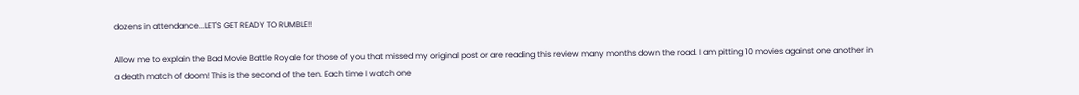dozens in attendance...LET'S GET READY TO RUMBLE!!

Allow me to explain the Bad Movie Battle Royale for those of you that missed my original post or are reading this review many months down the road. I am pitting 10 movies against one another in a death match of doom! This is the second of the ten. Each time I watch one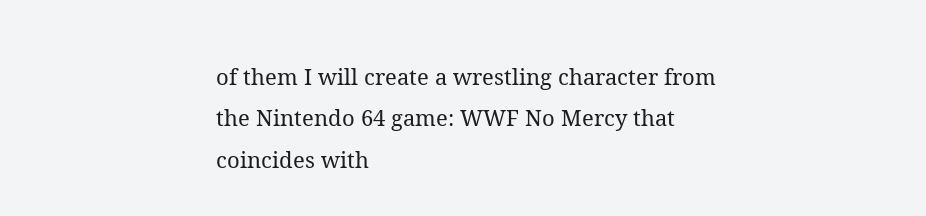of them I will create a wrestling character from the Nintendo 64 game: WWF No Mercy that coincides with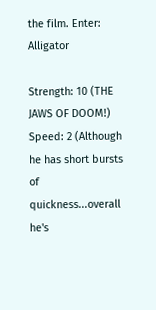the film. Enter: Alligator

Strength: 10 (THE JAWS OF DOOM!)
Speed: 2 (Although he has short bursts of quickness...overall he's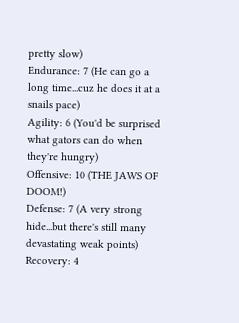pretty slow)
Endurance: 7 (He can go a long time...cuz he does it at a snails pace)
Agility: 6 (You'd be surprised what gators can do when they're hungry)
Offensive: 10 (THE JAWS OF DOOM!)
Defense: 7 (A very strong hide...but there's still many devastating weak points)
Recovery: 4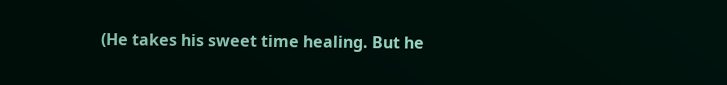(He takes his sweet time healing. But he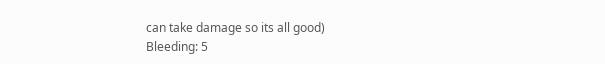can take damage so its all good)
Bleeding: 5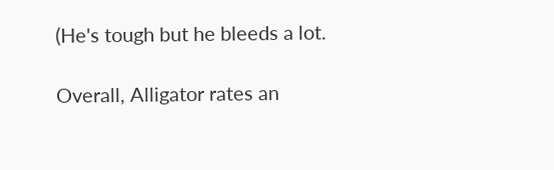(He's tough but he bleeds a lot.

Overall, Alligator rates an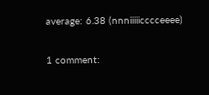average: 6.38 (nnniiiiicccceeee)

1 comment: